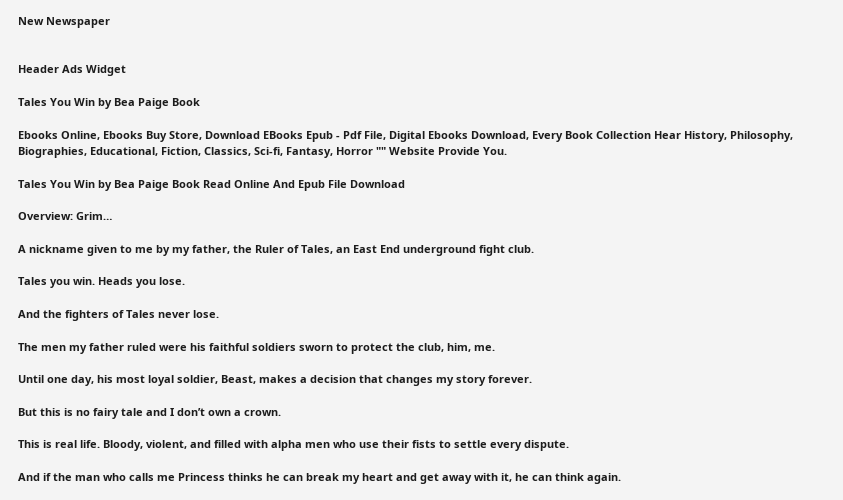New Newspaper


Header Ads Widget

Tales You Win by Bea Paige Book

Ebooks Online, Ebooks Buy Store, Download EBooks Epub - Pdf File, Digital Ebooks Download, Every Book Collection Hear History, Philosophy, Biographies, Educational, Fiction, Classics, Sci-fi, Fantasy, Horror "" Website Provide You.

Tales You Win by Bea Paige Book Read Online And Epub File Download

Overview: Grim…

A nickname given to me by my father, the Ruler of Tales, an East End underground fight club.

Tales you win. Heads you lose.

And the fighters of Tales never lose.

The men my father ruled were his faithful soldiers sworn to protect the club, him, me.

Until one day, his most loyal soldier, Beast, makes a decision that changes my story forever.

But this is no fairy tale and I don’t own a crown.

This is real life. Bloody, violent, and filled with alpha men who use their fists to settle every dispute.

And if the man who calls me Princess thinks he can break my heart and get away with it, he can think again.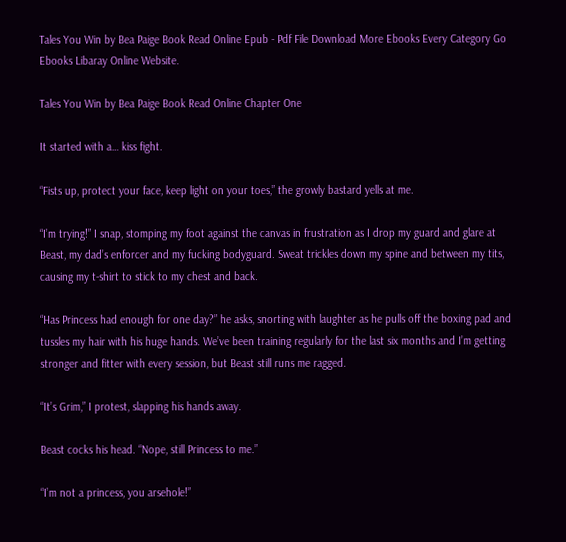Tales You Win by Bea Paige Book Read Online Epub - Pdf File Download More Ebooks Every Category Go Ebooks Libaray Online Website.

Tales You Win by Bea Paige Book Read Online Chapter One

It started with a… kiss fight.

“Fists up, protect your face, keep light on your toes,” the growly bastard yells at me.

“I’m trying!” I snap, stomping my foot against the canvas in frustration as I drop my guard and glare at Beast, my dad’s enforcer and my fucking bodyguard. Sweat trickles down my spine and between my tits, causing my t-shirt to stick to my chest and back.

“Has Princess had enough for one day?” he asks, snorting with laughter as he pulls off the boxing pad and tussles my hair with his huge hands. We’ve been training regularly for the last six months and I’m getting stronger and fitter with every session, but Beast still runs me ragged.

“It’s Grim,” I protest, slapping his hands away.

Beast cocks his head. “Nope, still Princess to me.”

“I’m not a princess, you arsehole!”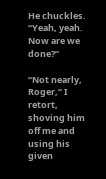He chuckles. “Yeah, yeah. Now are we done?”

“Not nearly, Roger,” I retort, shoving him off me and using his given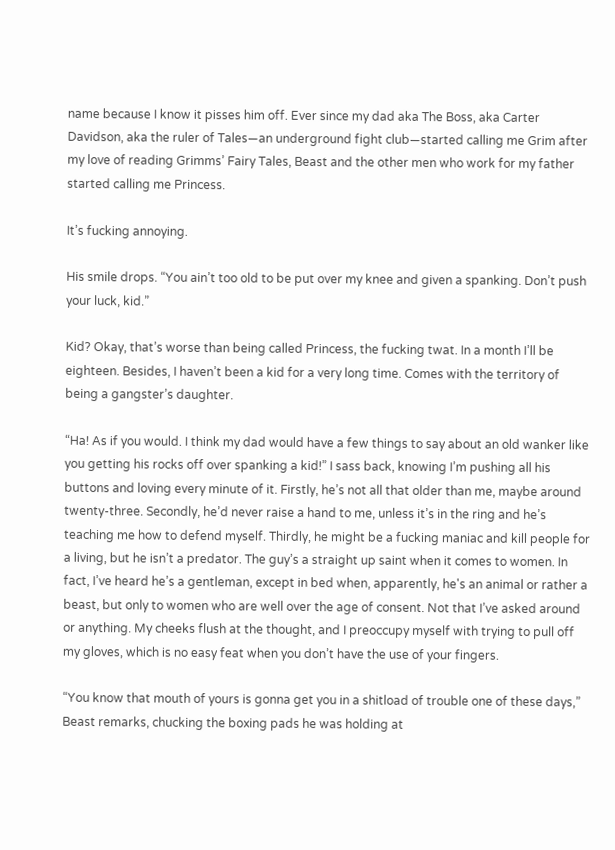name because I know it pisses him off. Ever since my dad aka The Boss, aka Carter Davidson, aka the ruler of Tales—an underground fight club—started calling me Grim after my love of reading Grimms’ Fairy Tales, Beast and the other men who work for my father started calling me Princess.

It’s fucking annoying.

His smile drops. “You ain’t too old to be put over my knee and given a spanking. Don’t push your luck, kid.”

Kid? Okay, that’s worse than being called Princess, the fucking twat. In a month I’ll be eighteen. Besides, I haven’t been a kid for a very long time. Comes with the territory of being a gangster’s daughter.

“Ha! As if you would. I think my dad would have a few things to say about an old wanker like you getting his rocks off over spanking a kid!” I sass back, knowing I’m pushing all his buttons and loving every minute of it. Firstly, he’s not all that older than me, maybe around twenty-three. Secondly, he’d never raise a hand to me, unless it’s in the ring and he’s teaching me how to defend myself. Thirdly, he might be a fucking maniac and kill people for a living, but he isn’t a predator. The guy’s a straight up saint when it comes to women. In fact, I’ve heard he’s a gentleman, except in bed when, apparently, he's an animal or rather a beast, but only to women who are well over the age of consent. Not that I’ve asked around or anything. My cheeks flush at the thought, and I preoccupy myself with trying to pull off my gloves, which is no easy feat when you don’t have the use of your fingers.

“You know that mouth of yours is gonna get you in a shitload of trouble one of these days,” Beast remarks, chucking the boxing pads he was holding at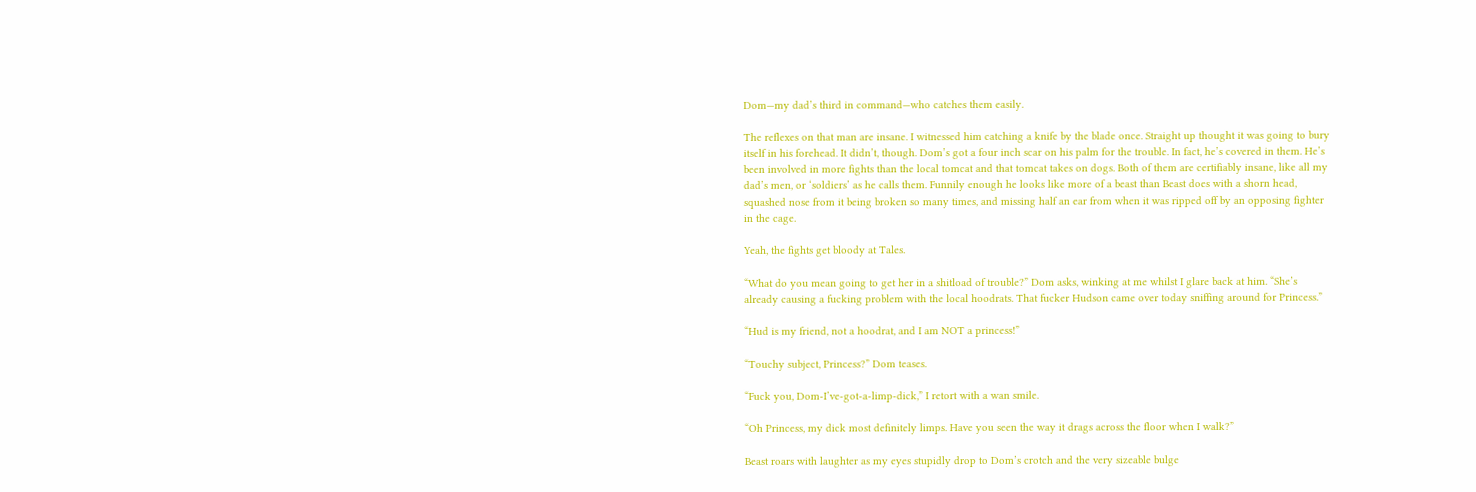Dom—my dad’s third in command—who catches them easily.

The reflexes on that man are insane. I witnessed him catching a knife by the blade once. Straight up thought it was going to bury itself in his forehead. It didn’t, though. Dom’s got a four inch scar on his palm for the trouble. In fact, he’s covered in them. He’s been involved in more fights than the local tomcat and that tomcat takes on dogs. Both of them are certifiably insane, like all my dad’s men, or ‘soldiers’ as he calls them. Funnily enough he looks like more of a beast than Beast does with a shorn head, squashed nose from it being broken so many times, and missing half an ear from when it was ripped off by an opposing fighter in the cage.

Yeah, the fights get bloody at Tales.

“What do you mean going to get her in a shitload of trouble?” Dom asks, winking at me whilst I glare back at him. “She’s already causing a fucking problem with the local hoodrats. That fucker Hudson came over today sniffing around for Princess.”

“Hud is my friend, not a hoodrat, and I am NOT a princess!”

“Touchy subject, Princess?” Dom teases.

“Fuck you, Dom-I’ve-got-a-limp-dick,” I retort with a wan smile.

“Oh Princess, my dick most definitely limps. Have you seen the way it drags across the floor when I walk?”

Beast roars with laughter as my eyes stupidly drop to Dom’s crotch and the very sizeable bulge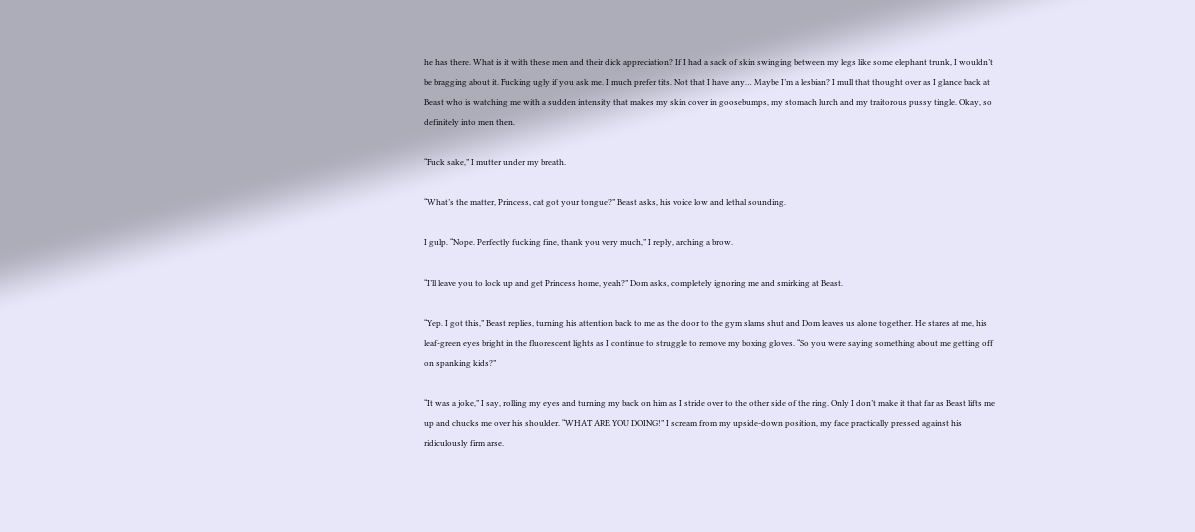he has there. What is it with these men and their dick appreciation? If I had a sack of skin swinging between my legs like some elephant trunk, I wouldn’t be bragging about it. Fucking ugly if you ask me. I much prefer tits. Not that I have any… Maybe I’m a lesbian? I mull that thought over as I glance back at Beast who is watching me with a sudden intensity that makes my skin cover in goosebumps, my stomach lurch and my traitorous pussy tingle. Okay, so definitely into men then.

“Fuck sake,” I mutter under my breath.

“What’s the matter, Princess, cat got your tongue?” Beast asks, his voice low and lethal sounding.

I gulp. “Nope. Perfectly fucking fine, thank you very much,” I reply, arching a brow.

“I’ll leave you to lock up and get Princess home, yeah?” Dom asks, completely ignoring me and smirking at Beast.

“Yep. I got this,” Beast replies, turning his attention back to me as the door to the gym slams shut and Dom leaves us alone together. He stares at me, his leaf-green eyes bright in the fluorescent lights as I continue to struggle to remove my boxing gloves. “So you were saying something about me getting off on spanking kids?”

“It was a joke,” I say, rolling my eyes and turning my back on him as I stride over to the other side of the ring. Only I don’t make it that far as Beast lifts me up and chucks me over his shoulder. “WHAT ARE YOU DOING!” I scream from my upside-down position, my face practically pressed against his ridiculously firm arse.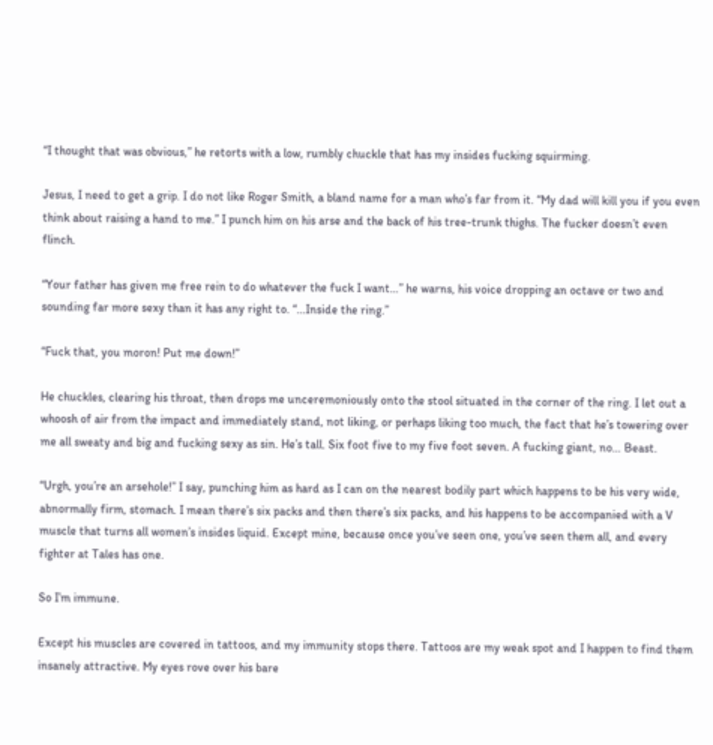“I thought that was obvious,” he retorts with a low, rumbly chuckle that has my insides fucking squirming.

Jesus, I need to get a grip. I do not like Roger Smith, a bland name for a man who’s far from it. “My dad will kill you if you even think about raising a hand to me.” I punch him on his arse and the back of his tree-trunk thighs. The fucker doesn’t even flinch.

“Your father has given me free rein to do whatever the fuck I want…” he warns, his voice dropping an octave or two and sounding far more sexy than it has any right to. “...Inside the ring.”

“Fuck that, you moron! Put me down!”

He chuckles, clearing his throat, then drops me unceremoniously onto the stool situated in the corner of the ring. I let out a whoosh of air from the impact and immediately stand, not liking, or perhaps liking too much, the fact that he’s towering over me all sweaty and big and fucking sexy as sin. He’s tall. Six foot five to my five foot seven. A fucking giant, no… Beast.

“Urgh, you’re an arsehole!” I say, punching him as hard as I can on the nearest bodily part which happens to be his very wide, abnormally firm, stomach. I mean there’s six packs and then there’s six packs, and his happens to be accompanied with a V muscle that turns all women’s insides liquid. Except mine, because once you’ve seen one, you’ve seen them all, and every fighter at Tales has one.

So I’m immune.

Except his muscles are covered in tattoos, and my immunity stops there. Tattoos are my weak spot and I happen to find them insanely attractive. My eyes rove over his bare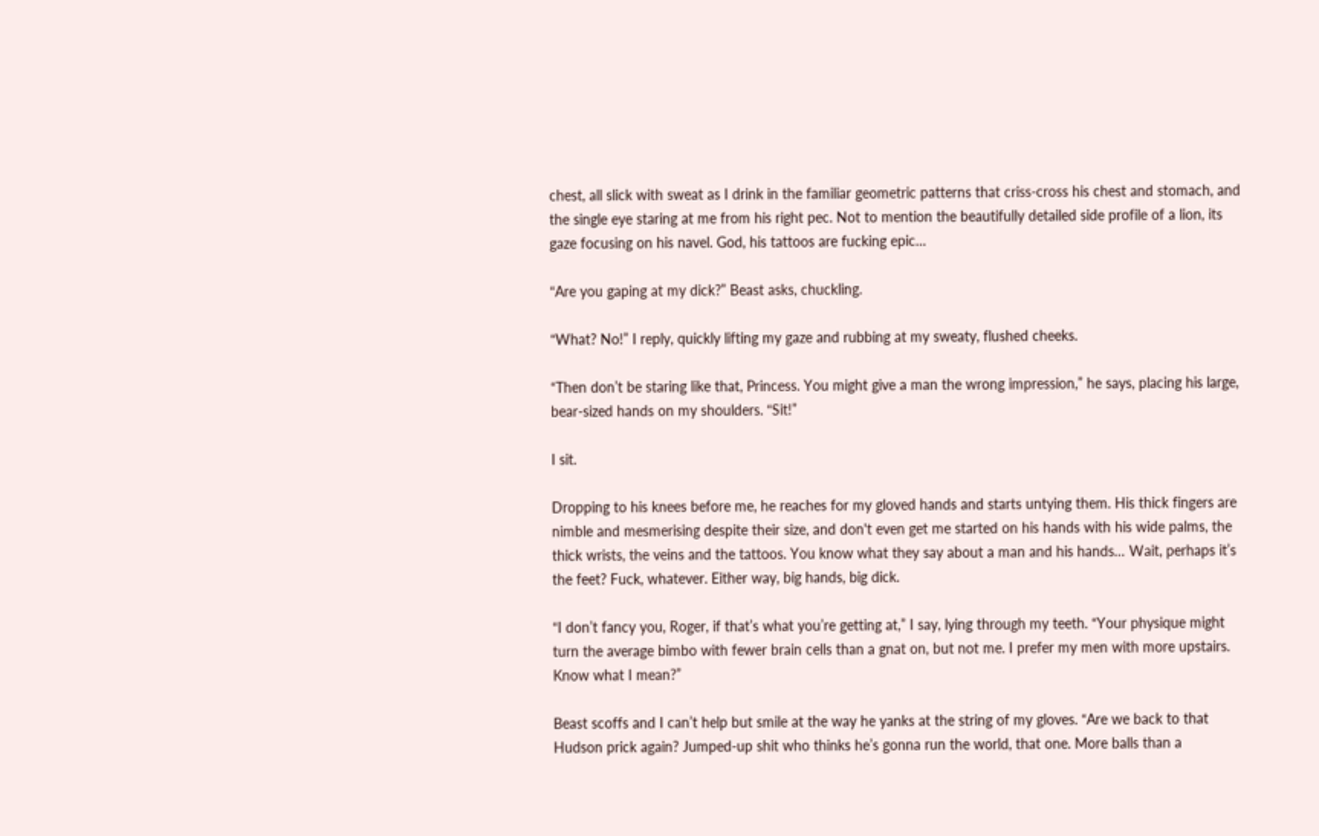chest, all slick with sweat as I drink in the familiar geometric patterns that criss-cross his chest and stomach, and the single eye staring at me from his right pec. Not to mention the beautifully detailed side profile of a lion, its gaze focusing on his navel. God, his tattoos are fucking epic…

“Are you gaping at my dick?” Beast asks, chuckling.

“What? No!” I reply, quickly lifting my gaze and rubbing at my sweaty, flushed cheeks.

“Then don’t be staring like that, Princess. You might give a man the wrong impression,” he says, placing his large, bear-sized hands on my shoulders. “Sit!”

I sit.

Dropping to his knees before me, he reaches for my gloved hands and starts untying them. His thick fingers are nimble and mesmerising despite their size, and don't even get me started on his hands with his wide palms, the thick wrists, the veins and the tattoos. You know what they say about a man and his hands… Wait, perhaps it’s the feet? Fuck, whatever. Either way, big hands, big dick.

“I don’t fancy you, Roger, if that’s what you’re getting at,” I say, lying through my teeth. “Your physique might turn the average bimbo with fewer brain cells than a gnat on, but not me. I prefer my men with more upstairs. Know what I mean?”

Beast scoffs and I can’t help but smile at the way he yanks at the string of my gloves. “Are we back to that Hudson prick again? Jumped-up shit who thinks he’s gonna run the world, that one. More balls than a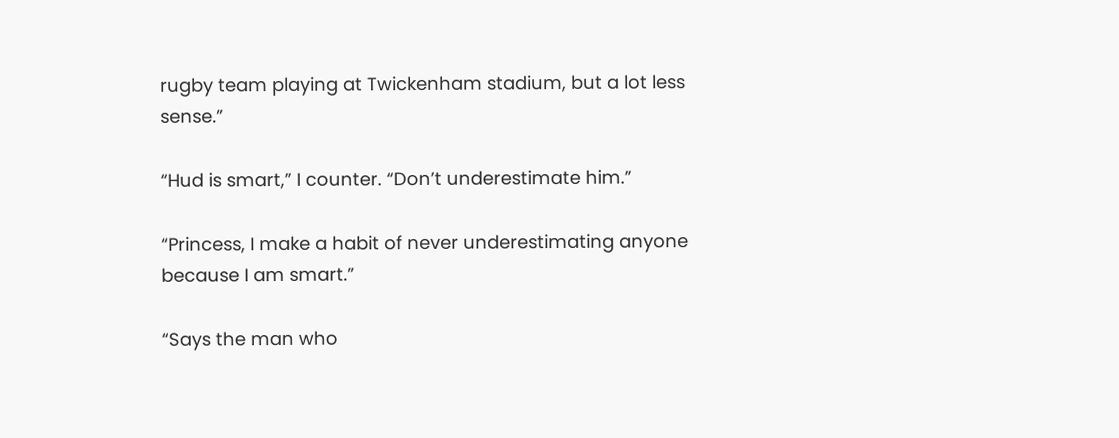rugby team playing at Twickenham stadium, but a lot less sense.”

“Hud is smart,” I counter. “Don’t underestimate him.”

“Princess, I make a habit of never underestimating anyone because I am smart.”

“Says the man who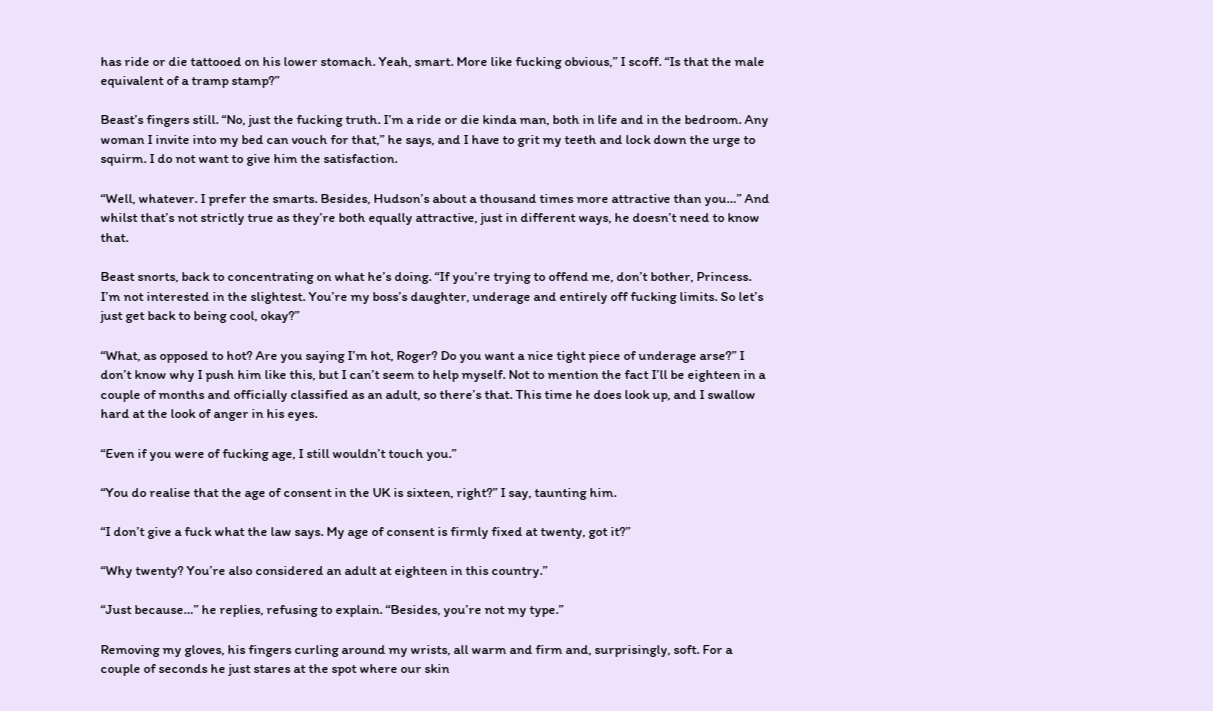has ride or die tattooed on his lower stomach. Yeah, smart. More like fucking obvious,” I scoff. “Is that the male equivalent of a tramp stamp?”

Beast’s fingers still. “No, just the fucking truth. I’m a ride or die kinda man, both in life and in the bedroom. Any woman I invite into my bed can vouch for that,” he says, and I have to grit my teeth and lock down the urge to squirm. I do not want to give him the satisfaction.

“Well, whatever. I prefer the smarts. Besides, Hudson’s about a thousand times more attractive than you…” And whilst that’s not strictly true as they’re both equally attractive, just in different ways, he doesn’t need to know that.

Beast snorts, back to concentrating on what he’s doing. “If you’re trying to offend me, don’t bother, Princess. I’m not interested in the slightest. You’re my boss’s daughter, underage and entirely off fucking limits. So let’s just get back to being cool, okay?”

“What, as opposed to hot? Are you saying I’m hot, Roger? Do you want a nice tight piece of underage arse?” I don’t know why I push him like this, but I can’t seem to help myself. Not to mention the fact I’ll be eighteen in a couple of months and officially classified as an adult, so there’s that. This time he does look up, and I swallow hard at the look of anger in his eyes.

“Even if you were of fucking age, I still wouldn’t touch you.”

“You do realise that the age of consent in the UK is sixteen, right?” I say, taunting him.

“I don’t give a fuck what the law says. My age of consent is firmly fixed at twenty, got it?”

“Why twenty? You’re also considered an adult at eighteen in this country.”

“Just because…” he replies, refusing to explain. “Besides, you’re not my type.”

Removing my gloves, his fingers curling around my wrists, all warm and firm and, surprisingly, soft. For a couple of seconds he just stares at the spot where our skin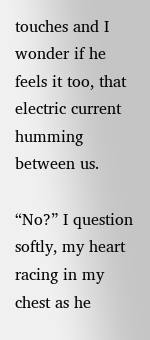touches and I wonder if he feels it too, that electric current humming between us.

“No?” I question softly, my heart racing in my chest as he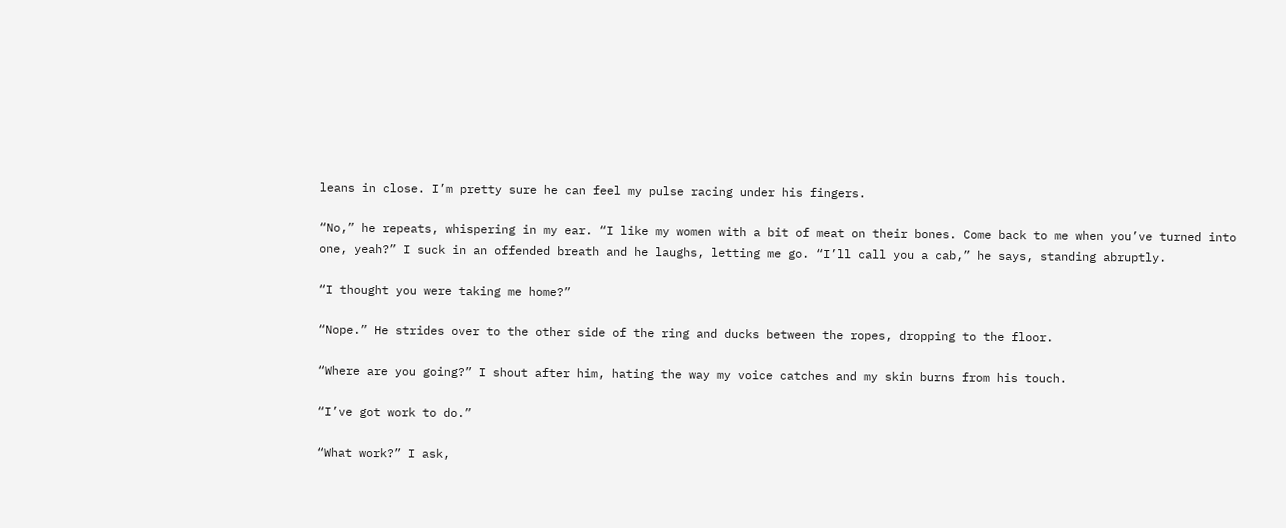leans in close. I’m pretty sure he can feel my pulse racing under his fingers.

“No,” he repeats, whispering in my ear. “I like my women with a bit of meat on their bones. Come back to me when you’ve turned into one, yeah?” I suck in an offended breath and he laughs, letting me go. “I’ll call you a cab,” he says, standing abruptly.

“I thought you were taking me home?”

“Nope.” He strides over to the other side of the ring and ducks between the ropes, dropping to the floor.

“Where are you going?” I shout after him, hating the way my voice catches and my skin burns from his touch.

“I’ve got work to do.”

“What work?” I ask,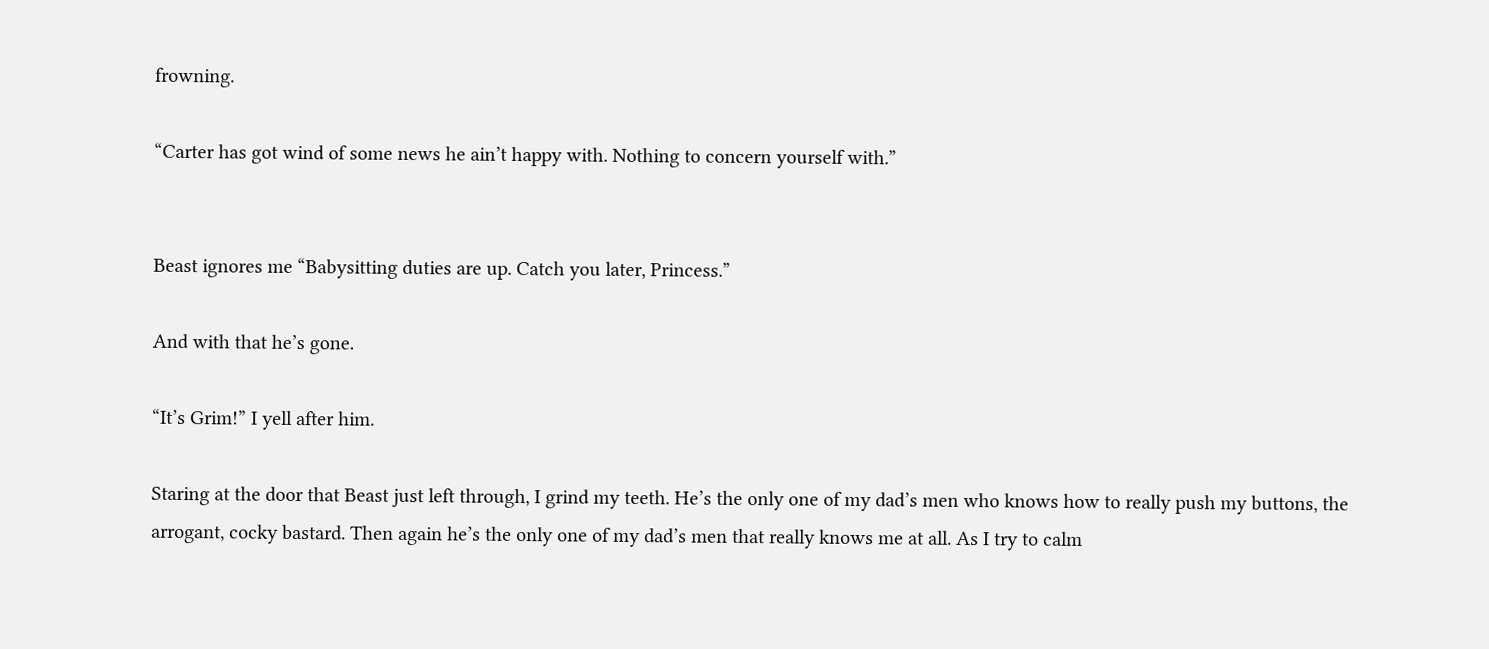frowning.

“Carter has got wind of some news he ain’t happy with. Nothing to concern yourself with.”


Beast ignores me “Babysitting duties are up. Catch you later, Princess.”

And with that he’s gone.

“It’s Grim!” I yell after him.

Staring at the door that Beast just left through, I grind my teeth. He’s the only one of my dad’s men who knows how to really push my buttons, the arrogant, cocky bastard. Then again he’s the only one of my dad’s men that really knows me at all. As I try to calm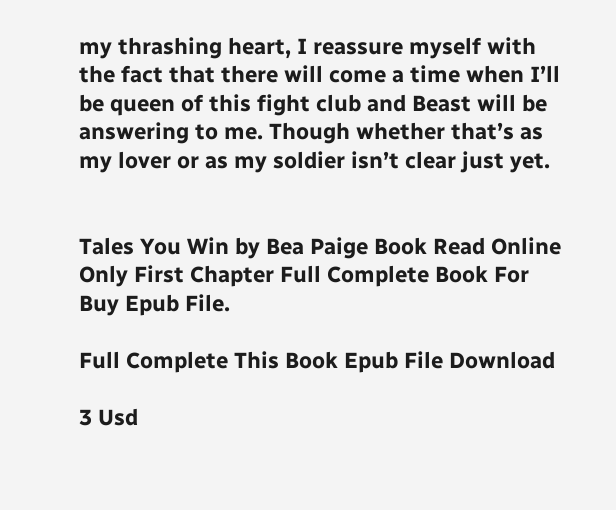my thrashing heart, I reassure myself with the fact that there will come a time when I’ll be queen of this fight club and Beast will be answering to me. Though whether that’s as my lover or as my soldier isn’t clear just yet.


Tales You Win by Bea Paige Book Read Online Only First Chapter Full Complete Book For Buy Epub File.

Full Complete This Book Epub File Download

3 Usd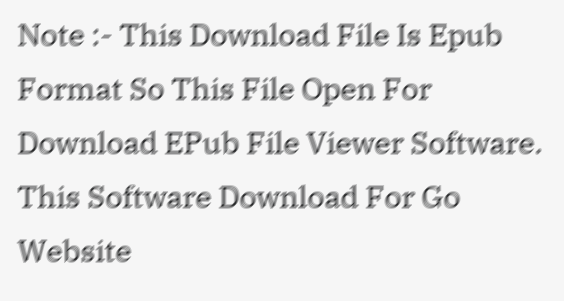Note :- This Download File Is Epub Format So This File Open For Download EPub File Viewer Software. This Software Download For Go Website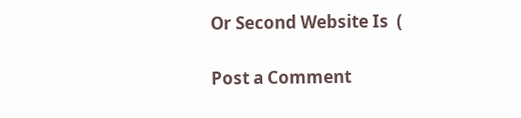Or Second Website Is  (

Post a Comment